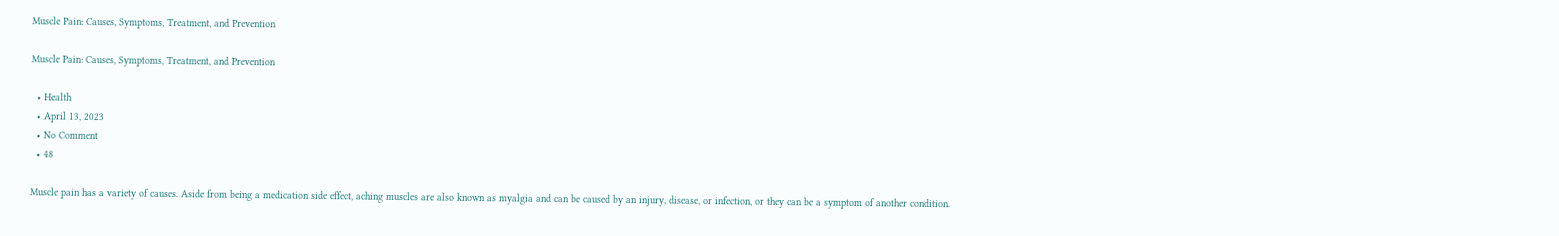Muscle Pain: Causes, Symptoms, Treatment, and Prevention

Muscle Pain: Causes, Symptoms, Treatment, and Prevention

  • Health
  • April 13, 2023
  • No Comment
  • 48

Muscle pain has a variety of causes. Aside from being a medication side effect, aching muscles are also known as myalgia and can be caused by an injury, disease, or infection, or they can be a symptom of another condition.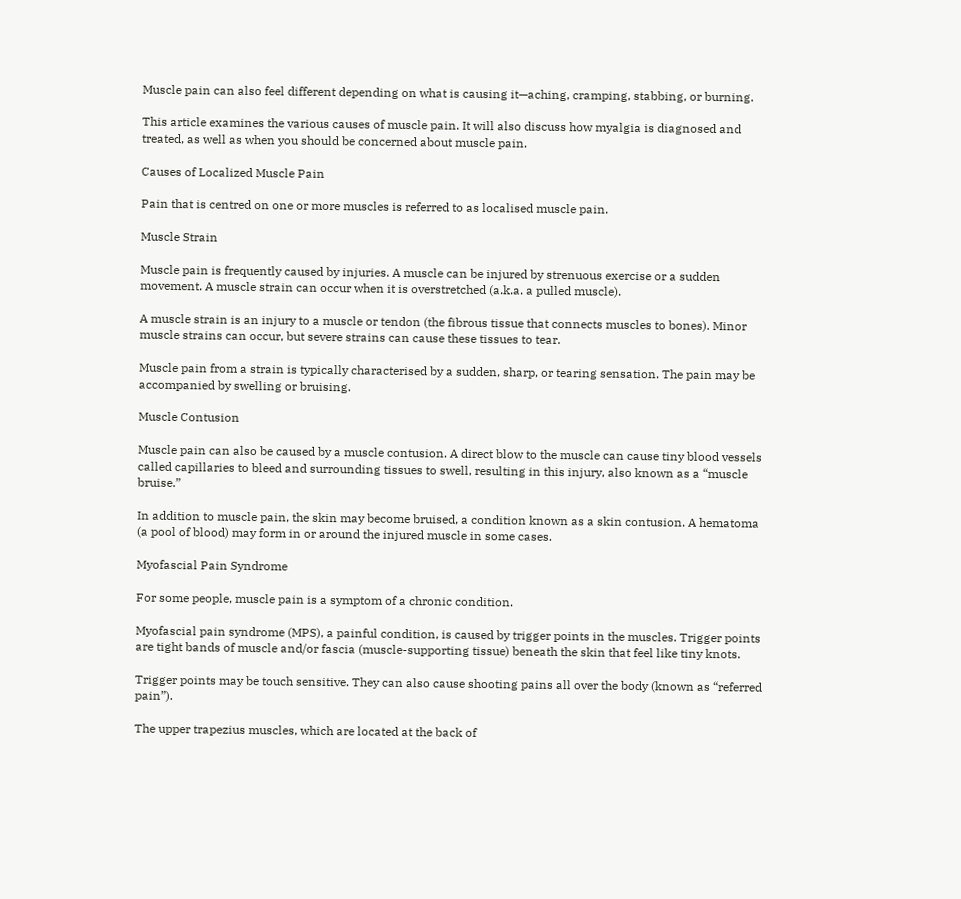Muscle pain can also feel different depending on what is causing it—aching, cramping, stabbing, or burning.

This article examines the various causes of muscle pain. It will also discuss how myalgia is diagnosed and treated, as well as when you should be concerned about muscle pain.

Causes of Localized Muscle Pain

Pain that is centred on one or more muscles is referred to as localised muscle pain.

Muscle Strain

Muscle pain is frequently caused by injuries. A muscle can be injured by strenuous exercise or a sudden movement. A muscle strain can occur when it is overstretched (a.k.a. a pulled muscle).

A muscle strain is an injury to a muscle or tendon (the fibrous tissue that connects muscles to bones). Minor muscle strains can occur, but severe strains can cause these tissues to tear.

Muscle pain from a strain is typically characterised by a sudden, sharp, or tearing sensation. The pain may be accompanied by swelling or bruising.

Muscle Contusion

Muscle pain can also be caused by a muscle contusion. A direct blow to the muscle can cause tiny blood vessels called capillaries to bleed and surrounding tissues to swell, resulting in this injury, also known as a “muscle bruise.”

In addition to muscle pain, the skin may become bruised, a condition known as a skin contusion. A hematoma (a pool of blood) may form in or around the injured muscle in some cases.

Myofascial Pain Syndrome

For some people, muscle pain is a symptom of a chronic condition.

Myofascial pain syndrome (MPS), a painful condition, is caused by trigger points in the muscles. Trigger points are tight bands of muscle and/or fascia (muscle-supporting tissue) beneath the skin that feel like tiny knots.

Trigger points may be touch sensitive. They can also cause shooting pains all over the body (known as “referred pain”).

The upper trapezius muscles, which are located at the back of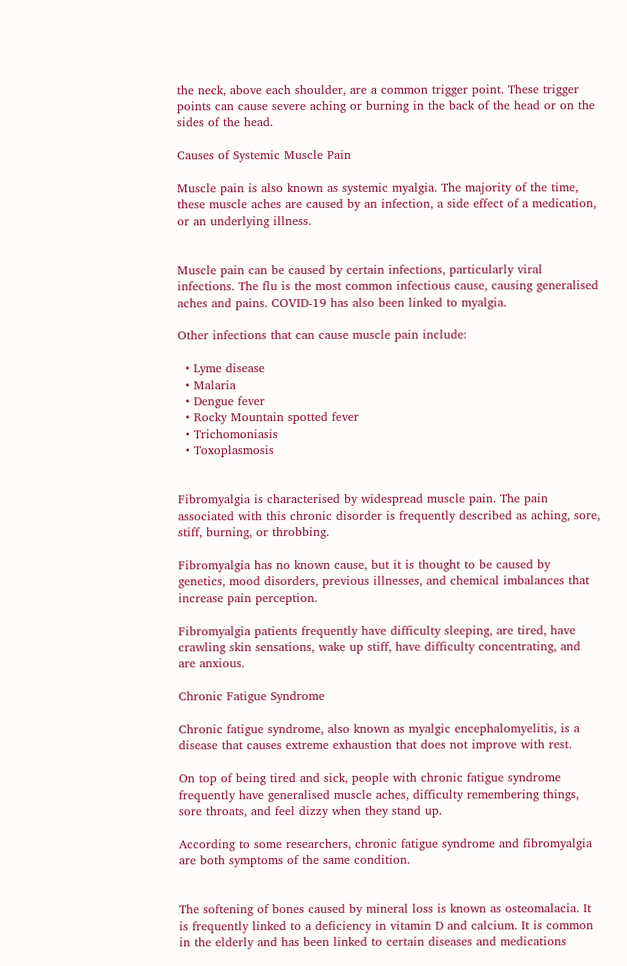the neck, above each shoulder, are a common trigger point. These trigger points can cause severe aching or burning in the back of the head or on the sides of the head.

Causes of Systemic Muscle Pain

Muscle pain is also known as systemic myalgia. The majority of the time, these muscle aches are caused by an infection, a side effect of a medication, or an underlying illness.


Muscle pain can be caused by certain infections, particularly viral infections. The flu is the most common infectious cause, causing generalised aches and pains. COVID-19 has also been linked to myalgia.

Other infections that can cause muscle pain include:

  • Lyme disease
  • Malaria
  • Dengue fever
  • Rocky Mountain spotted fever
  • Trichomoniasis
  • Toxoplasmosis


Fibromyalgia is characterised by widespread muscle pain. The pain associated with this chronic disorder is frequently described as aching, sore, stiff, burning, or throbbing.

Fibromyalgia has no known cause, but it is thought to be caused by genetics, mood disorders, previous illnesses, and chemical imbalances that increase pain perception.

Fibromyalgia patients frequently have difficulty sleeping, are tired, have crawling skin sensations, wake up stiff, have difficulty concentrating, and are anxious.

Chronic Fatigue Syndrome

Chronic fatigue syndrome, also known as myalgic encephalomyelitis, is a disease that causes extreme exhaustion that does not improve with rest.

On top of being tired and sick, people with chronic fatigue syndrome frequently have generalised muscle aches, difficulty remembering things, sore throats, and feel dizzy when they stand up.

According to some researchers, chronic fatigue syndrome and fibromyalgia are both symptoms of the same condition.


The softening of bones caused by mineral loss is known as osteomalacia. It is frequently linked to a deficiency in vitamin D and calcium. It is common in the elderly and has been linked to certain diseases and medications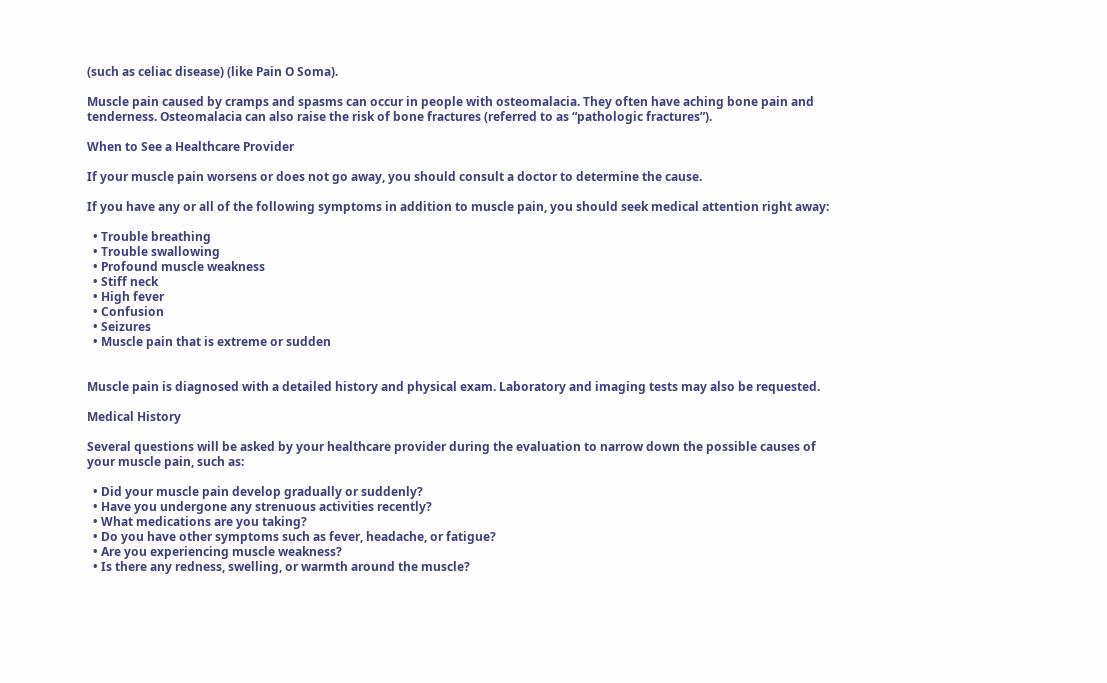(such as celiac disease) (like Pain O Soma).

Muscle pain caused by cramps and spasms can occur in people with osteomalacia. They often have aching bone pain and tenderness. Osteomalacia can also raise the risk of bone fractures (referred to as “pathologic fractures”).

When to See a Healthcare Provider

If your muscle pain worsens or does not go away, you should consult a doctor to determine the cause.

If you have any or all of the following symptoms in addition to muscle pain, you should seek medical attention right away:

  • Trouble breathing
  • Trouble swallowing
  • Profound muscle weakness
  • Stiff neck
  • High fever
  • Confusion
  • Seizures
  • Muscle pain that is extreme or sudden


Muscle pain is diagnosed with a detailed history and physical exam. Laboratory and imaging tests may also be requested.

Medical History

Several questions will be asked by your healthcare provider during the evaluation to narrow down the possible causes of your muscle pain, such as:

  • Did your muscle pain develop gradually or suddenly?
  • Have you undergone any strenuous activities recently?
  • What medications are you taking?
  • Do you have other symptoms such as fever, headache, or fatigue?
  • Are you experiencing muscle weakness?
  • Is there any redness, swelling, or warmth around the muscle?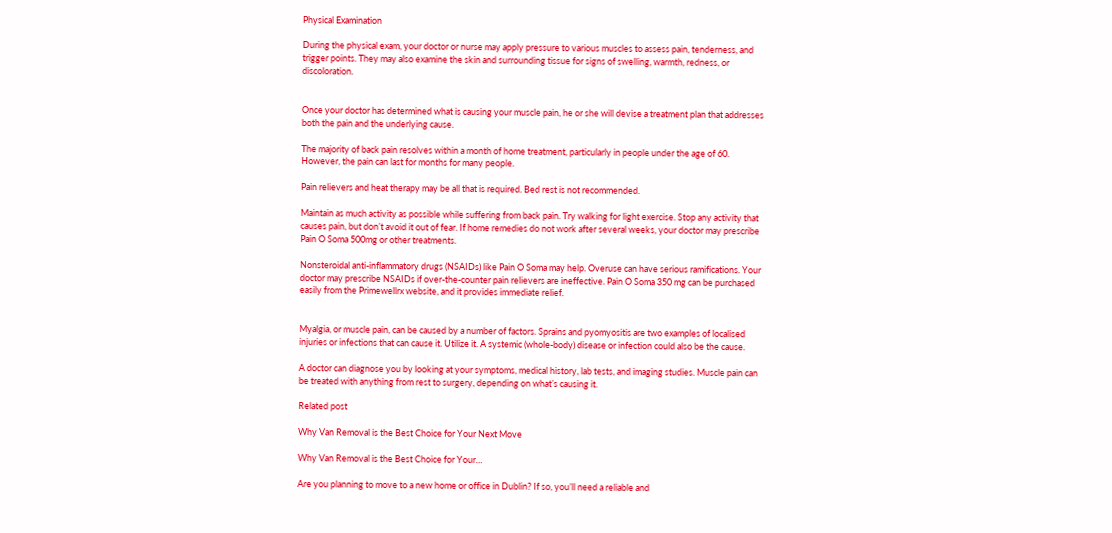Physical Examination

During the physical exam, your doctor or nurse may apply pressure to various muscles to assess pain, tenderness, and trigger points. They may also examine the skin and surrounding tissue for signs of swelling, warmth, redness, or discoloration.


Once your doctor has determined what is causing your muscle pain, he or she will devise a treatment plan that addresses both the pain and the underlying cause.

The majority of back pain resolves within a month of home treatment, particularly in people under the age of 60. However, the pain can last for months for many people.

Pain relievers and heat therapy may be all that is required. Bed rest is not recommended.

Maintain as much activity as possible while suffering from back pain. Try walking for light exercise. Stop any activity that causes pain, but don’t avoid it out of fear. If home remedies do not work after several weeks, your doctor may prescribe Pain O Soma 500mg or other treatments.

Nonsteroidal anti-inflammatory drugs (NSAIDs) like Pain O Soma may help. Overuse can have serious ramifications. Your doctor may prescribe NSAIDs if over-the-counter pain relievers are ineffective. Pain O Soma 350 mg can be purchased easily from the Primewellrx website, and it provides immediate relief.


Myalgia, or muscle pain, can be caused by a number of factors. Sprains and pyomyositis are two examples of localised injuries or infections that can cause it. Utilize it. A systemic (whole-body) disease or infection could also be the cause.

A doctor can diagnose you by looking at your symptoms, medical history, lab tests, and imaging studies. Muscle pain can be treated with anything from rest to surgery, depending on what’s causing it.

Related post

Why Van Removal is the Best Choice for Your Next Move

Why Van Removal is the Best Choice for Your…

Are you planning to move to a new home or office in Dublin? If so, you’ll need a reliable and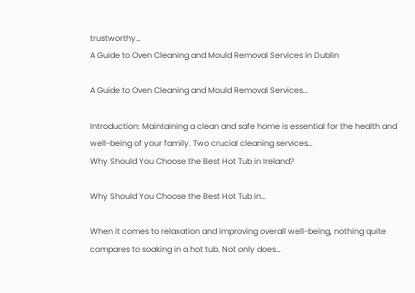trustworthy…
A Guide to Oven Cleaning and Mould Removal Services in Dublin

A Guide to Oven Cleaning and Mould Removal Services…

Introduction: Maintaining a clean and safe home is essential for the health and well-being of your family. Two crucial cleaning services…
Why Should You Choose the Best Hot Tub in Ireland?

Why Should You Choose the Best Hot Tub in…

When it comes to relaxation and improving overall well-being, nothing quite compares to soaking in a hot tub. Not only does…